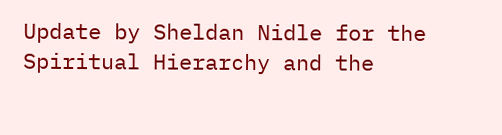Update by Sheldan Nidle for the Spiritual Hierarchy and the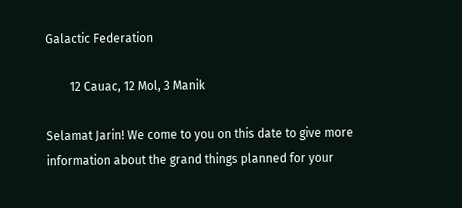Galactic Federation

        12 Cauac, 12 Mol, 3 Manik

Selamat Jarin! We come to you on this date to give more information about the grand things planned for your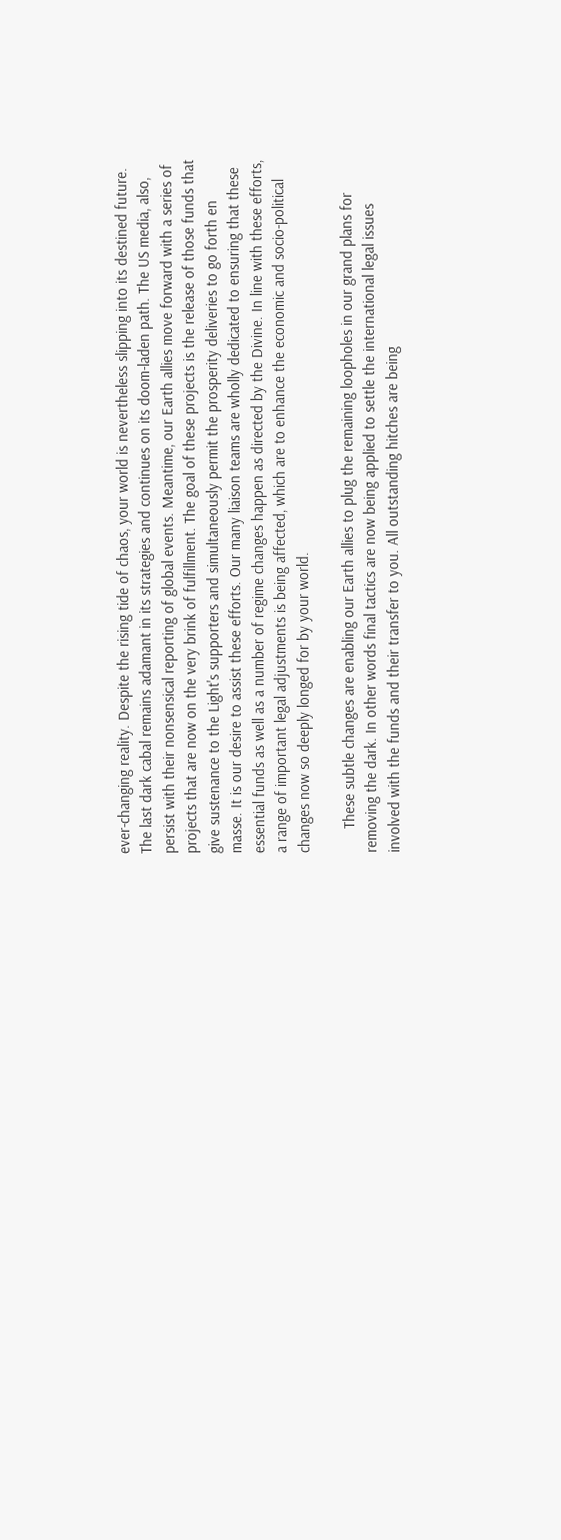ever-changing reality. Despite the rising tide of chaos, your world is nevertheless slipping into its destined future. The last dark cabal remains adamant in its strategies and continues on its doom-laden path. The US media, also, persist with their nonsensical reporting of global events. Meantime, our Earth allies move forward with a series of projects that are now on the very brink of fulfillment. The goal of these projects is the release of those funds that give sustenance to the Light's supporters and simultaneously permit the prosperity deliveries to go forth en masse. It is our desire to assist these efforts. Our many liaison teams are wholly dedicated to ensuring that these essential funds as well as a number of regime changes happen as directed by the Divine. In line with these efforts, a range of important legal adjustments is being affected, which are to enhance the economic and socio-political changes now so deeply longed for by your world.

      These subtle changes are enabling our Earth allies to plug the remaining loopholes in our grand plans for removing the dark. In other words final tactics are now being applied to settle the international legal issues involved with the funds and their transfer to you. All outstanding hitches are being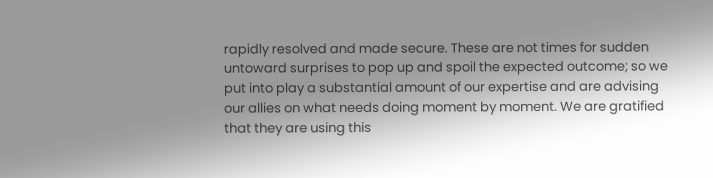rapidly resolved and made secure. These are not times for sudden untoward surprises to pop up and spoil the expected outcome; so we put into play a substantial amount of our expertise and are advising our allies on what needs doing moment by moment. We are gratified that they are using this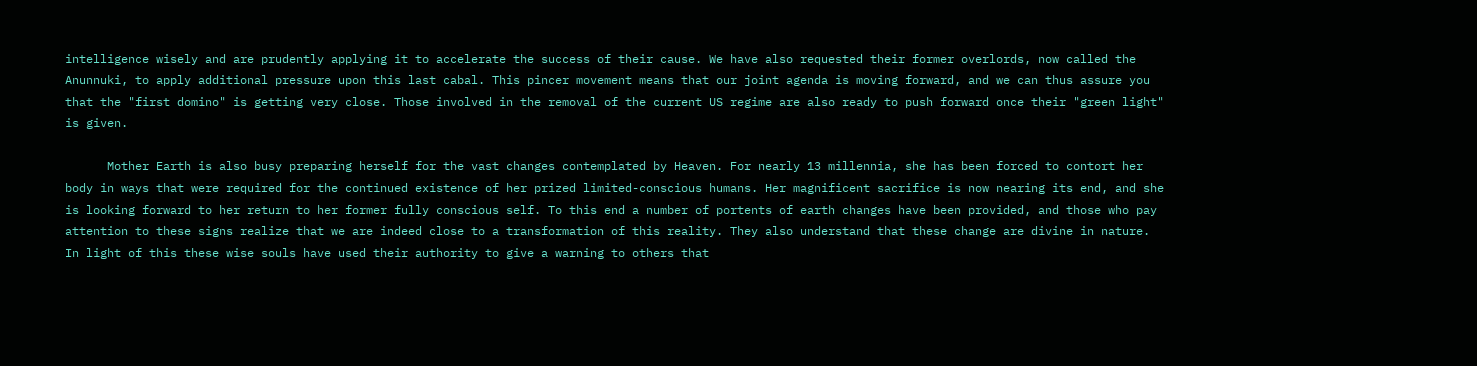intelligence wisely and are prudently applying it to accelerate the success of their cause. We have also requested their former overlords, now called the Anunnuki, to apply additional pressure upon this last cabal. This pincer movement means that our joint agenda is moving forward, and we can thus assure you that the "first domino" is getting very close. Those involved in the removal of the current US regime are also ready to push forward once their "green light" is given.

      Mother Earth is also busy preparing herself for the vast changes contemplated by Heaven. For nearly 13 millennia, she has been forced to contort her body in ways that were required for the continued existence of her prized limited-conscious humans. Her magnificent sacrifice is now nearing its end, and she is looking forward to her return to her former fully conscious self. To this end a number of portents of earth changes have been provided, and those who pay attention to these signs realize that we are indeed close to a transformation of this reality. They also understand that these change are divine in nature. In light of this these wise souls have used their authority to give a warning to others that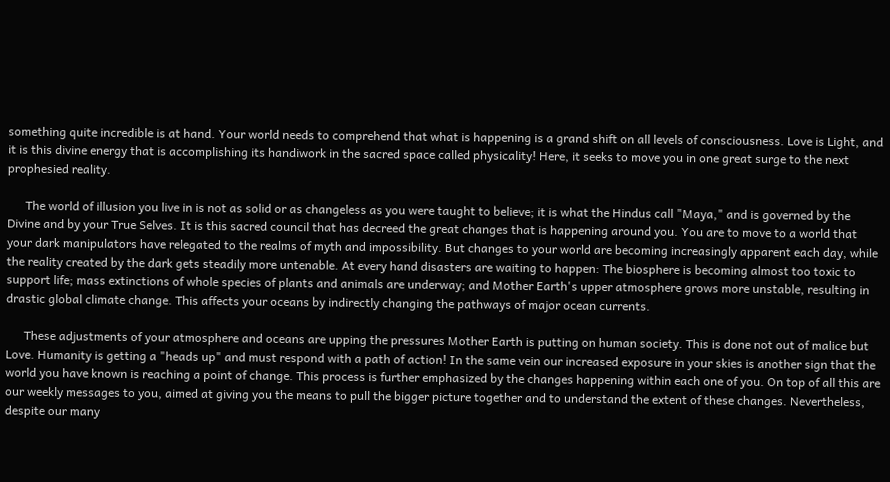something quite incredible is at hand. Your world needs to comprehend that what is happening is a grand shift on all levels of consciousness. Love is Light, and it is this divine energy that is accomplishing its handiwork in the sacred space called physicality! Here, it seeks to move you in one great surge to the next prophesied reality.

      The world of illusion you live in is not as solid or as changeless as you were taught to believe; it is what the Hindus call "Maya," and is governed by the Divine and by your True Selves. It is this sacred council that has decreed the great changes that is happening around you. You are to move to a world that your dark manipulators have relegated to the realms of myth and impossibility. But changes to your world are becoming increasingly apparent each day, while the reality created by the dark gets steadily more untenable. At every hand disasters are waiting to happen: The biosphere is becoming almost too toxic to support life; mass extinctions of whole species of plants and animals are underway; and Mother Earth's upper atmosphere grows more unstable, resulting in drastic global climate change. This affects your oceans by indirectly changing the pathways of major ocean currents.

      These adjustments of your atmosphere and oceans are upping the pressures Mother Earth is putting on human society. This is done not out of malice but Love. Humanity is getting a "heads up" and must respond with a path of action! In the same vein our increased exposure in your skies is another sign that the world you have known is reaching a point of change. This process is further emphasized by the changes happening within each one of you. On top of all this are our weekly messages to you, aimed at giving you the means to pull the bigger picture together and to understand the extent of these changes. Nevertheless, despite our many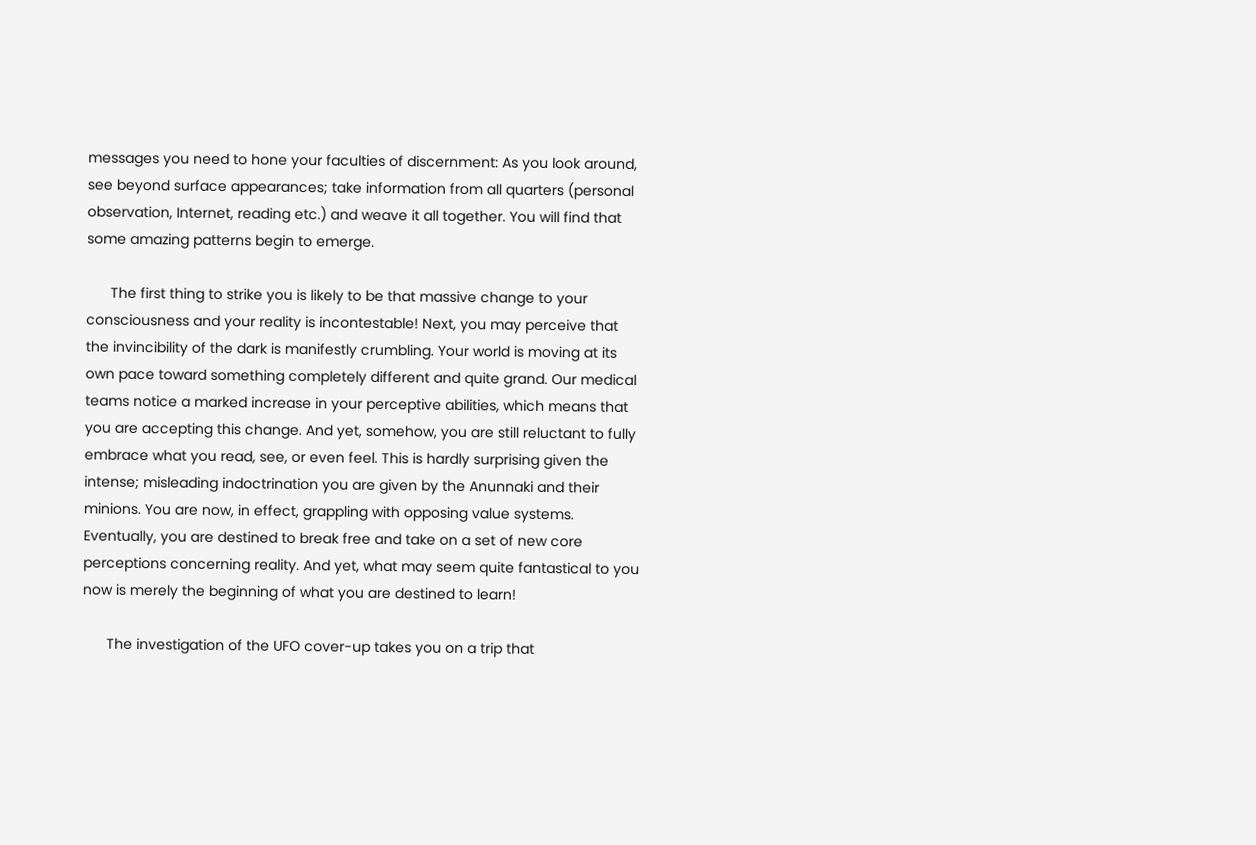messages you need to hone your faculties of discernment: As you look around, see beyond surface appearances; take information from all quarters (personal observation, Internet, reading etc.) and weave it all together. You will find that some amazing patterns begin to emerge.

      The first thing to strike you is likely to be that massive change to your consciousness and your reality is incontestable! Next, you may perceive that the invincibility of the dark is manifestly crumbling. Your world is moving at its own pace toward something completely different and quite grand. Our medical teams notice a marked increase in your perceptive abilities, which means that you are accepting this change. And yet, somehow, you are still reluctant to fully embrace what you read, see, or even feel. This is hardly surprising given the intense; misleading indoctrination you are given by the Anunnaki and their minions. You are now, in effect, grappling with opposing value systems. Eventually, you are destined to break free and take on a set of new core perceptions concerning reality. And yet, what may seem quite fantastical to you now is merely the beginning of what you are destined to learn!

      The investigation of the UFO cover-up takes you on a trip that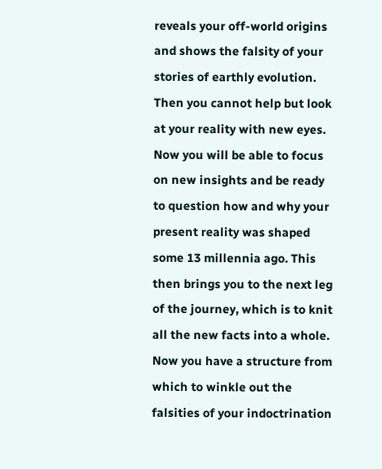reveals your off-world origins and shows the falsity of your stories of earthly evolution. Then you cannot help but look at your reality with new eyes. Now you will be able to focus on new insights and be ready to question how and why your present reality was shaped some 13 millennia ago. This then brings you to the next leg of the journey, which is to knit all the new facts into a whole. Now you have a structure from which to winkle out the falsities of your indoctrination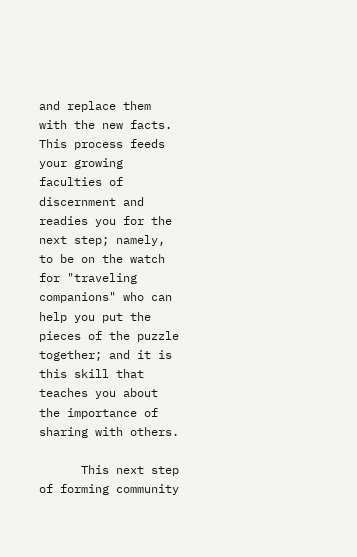and replace them with the new facts. This process feeds your growing faculties of discernment and readies you for the next step; namely, to be on the watch for "traveling companions" who can help you put the pieces of the puzzle together; and it is this skill that teaches you about the importance of sharing with others.

      This next step of forming community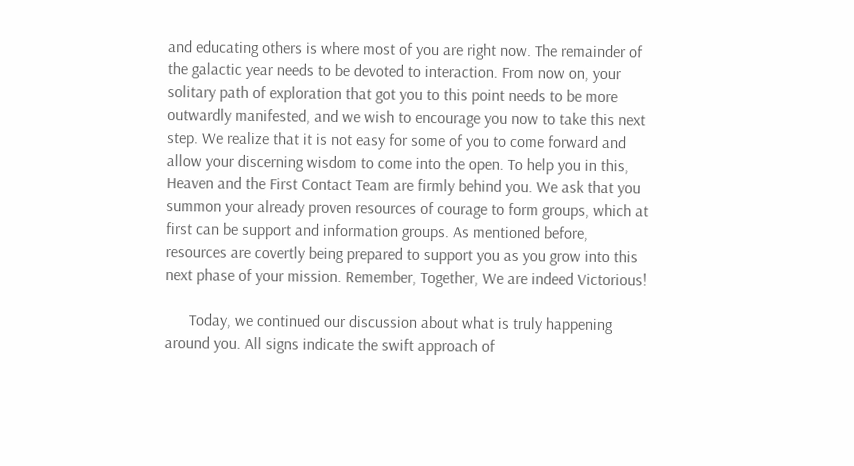and educating others is where most of you are right now. The remainder of the galactic year needs to be devoted to interaction. From now on, your solitary path of exploration that got you to this point needs to be more outwardly manifested, and we wish to encourage you now to take this next step. We realize that it is not easy for some of you to come forward and allow your discerning wisdom to come into the open. To help you in this, Heaven and the First Contact Team are firmly behind you. We ask that you summon your already proven resources of courage to form groups, which at first can be support and information groups. As mentioned before, resources are covertly being prepared to support you as you grow into this next phase of your mission. Remember, Together, We are indeed Victorious!

      Today, we continued our discussion about what is truly happening around you. All signs indicate the swift approach of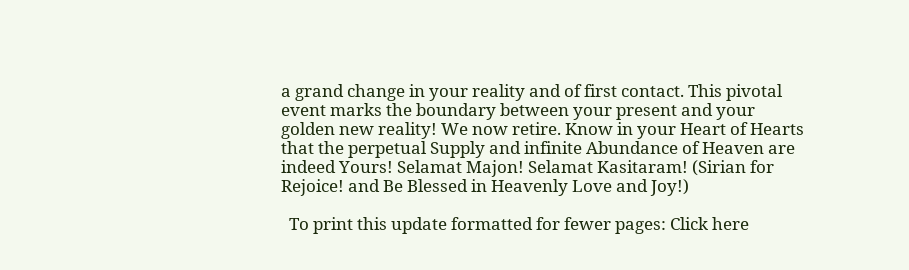a grand change in your reality and of first contact. This pivotal event marks the boundary between your present and your golden new reality! We now retire. Know in your Heart of Hearts that the perpetual Supply and infinite Abundance of Heaven are indeed Yours! Selamat Majon! Selamat Kasitaram! (Sirian for Rejoice! and Be Blessed in Heavenly Love and Joy!)

  To print this update formatted for fewer pages: Click here